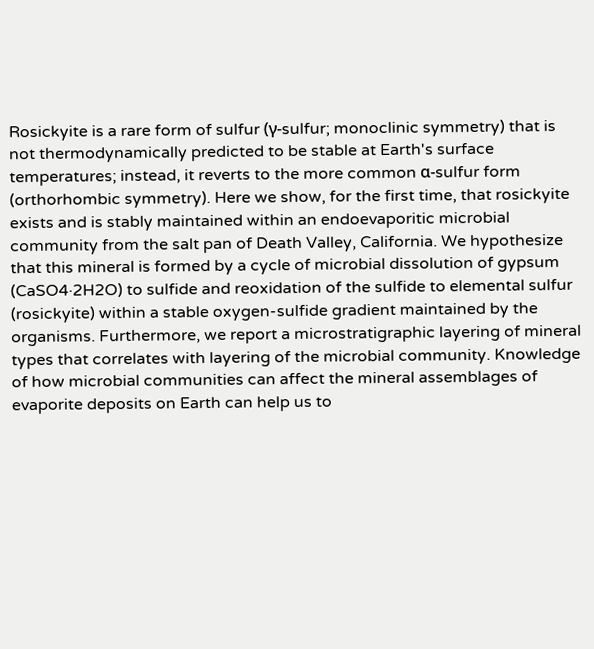Rosickyite is a rare form of sulfur (γ-sulfur; monoclinic symmetry) that is not thermodynamically predicted to be stable at Earth's surface temperatures; instead, it reverts to the more common α-sulfur form (orthorhombic symmetry). Here we show, for the first time, that rosickyite exists and is stably maintained within an endoevaporitic microbial community from the salt pan of Death Valley, California. We hypothesize that this mineral is formed by a cycle of microbial dissolution of gypsum (CaSO4·2H2O) to sulfide and reoxidation of the sulfide to elemental sulfur (rosickyite) within a stable oxygen-sulfide gradient maintained by the organisms. Furthermore, we report a microstratigraphic layering of mineral types that correlates with layering of the microbial community. Knowledge of how microbial communities can affect the mineral assemblages of evaporite deposits on Earth can help us to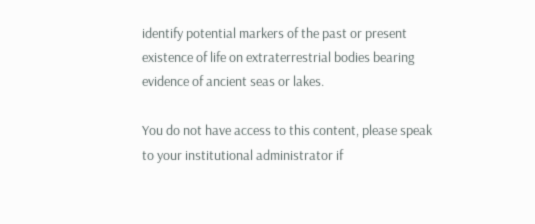identify potential markers of the past or present existence of life on extraterrestrial bodies bearing evidence of ancient seas or lakes.

You do not have access to this content, please speak to your institutional administrator if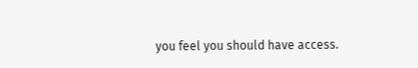you feel you should have access.